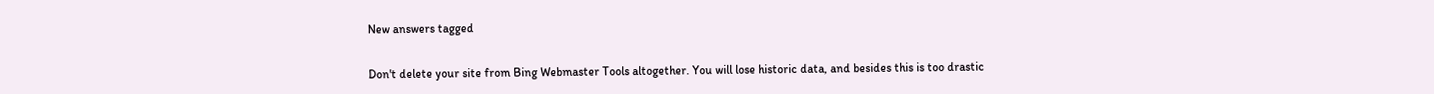New answers tagged


Don't delete your site from Bing Webmaster Tools altogether. You will lose historic data, and besides this is too drastic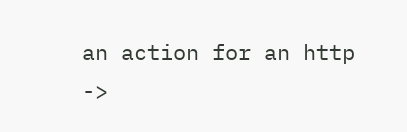an action for an http ->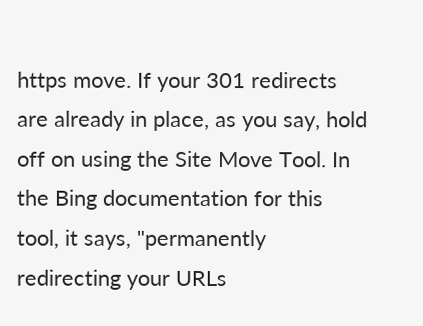https move. If your 301 redirects are already in place, as you say, hold off on using the Site Move Tool. In the Bing documentation for this tool, it says, "permanently redirecting your URLs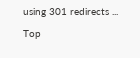using 301 redirects ...

Top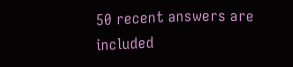50 recent answers are included